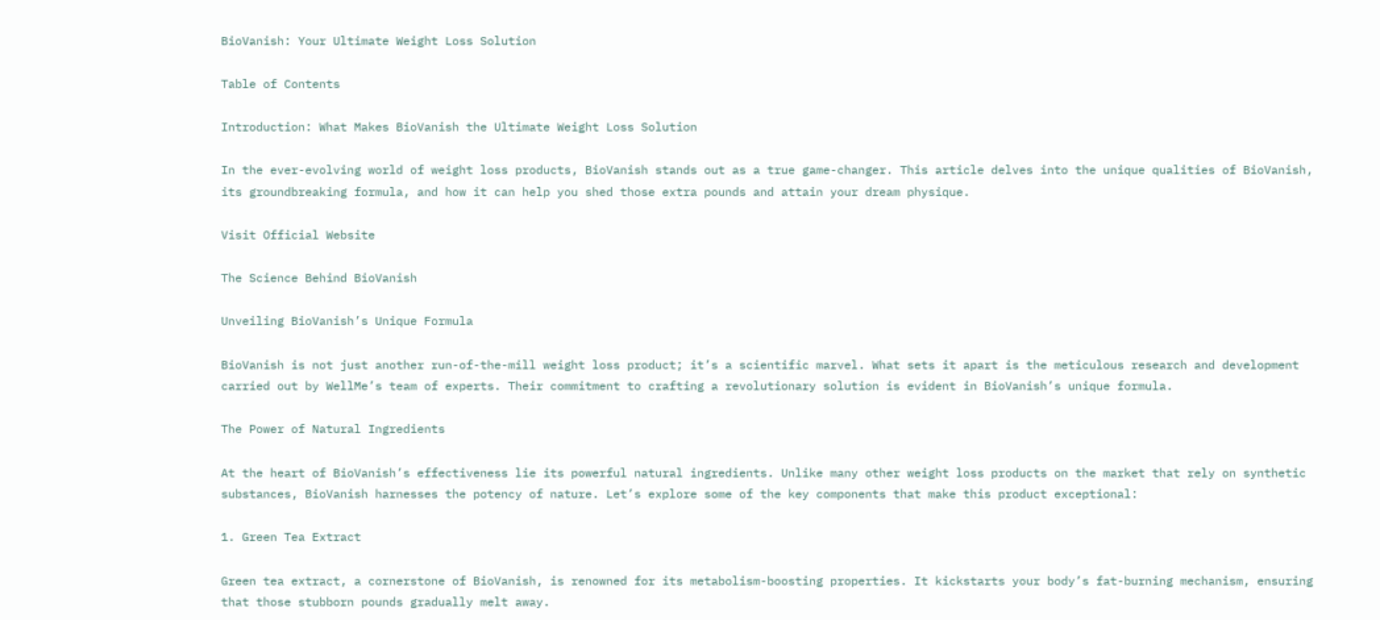BioVanish: Your Ultimate Weight Loss Solution

Table of Contents

Introduction: What Makes BioVanish the Ultimate Weight Loss Solution

In the ever-evolving world of weight loss products, BioVanish stands out as a true game-changer. This article delves into the unique qualities of BioVanish, its groundbreaking formula, and how it can help you shed those extra pounds and attain your dream physique.

Visit Official Website

The Science Behind BioVanish

Unveiling BioVanish’s Unique Formula

BioVanish is not just another run-of-the-mill weight loss product; it’s a scientific marvel. What sets it apart is the meticulous research and development carried out by WellMe’s team of experts. Their commitment to crafting a revolutionary solution is evident in BioVanish’s unique formula.

The Power of Natural Ingredients

At the heart of BioVanish’s effectiveness lie its powerful natural ingredients. Unlike many other weight loss products on the market that rely on synthetic substances, BioVanish harnesses the potency of nature. Let’s explore some of the key components that make this product exceptional:

1. Green Tea Extract

Green tea extract, a cornerstone of BioVanish, is renowned for its metabolism-boosting properties. It kickstarts your body’s fat-burning mechanism, ensuring that those stubborn pounds gradually melt away.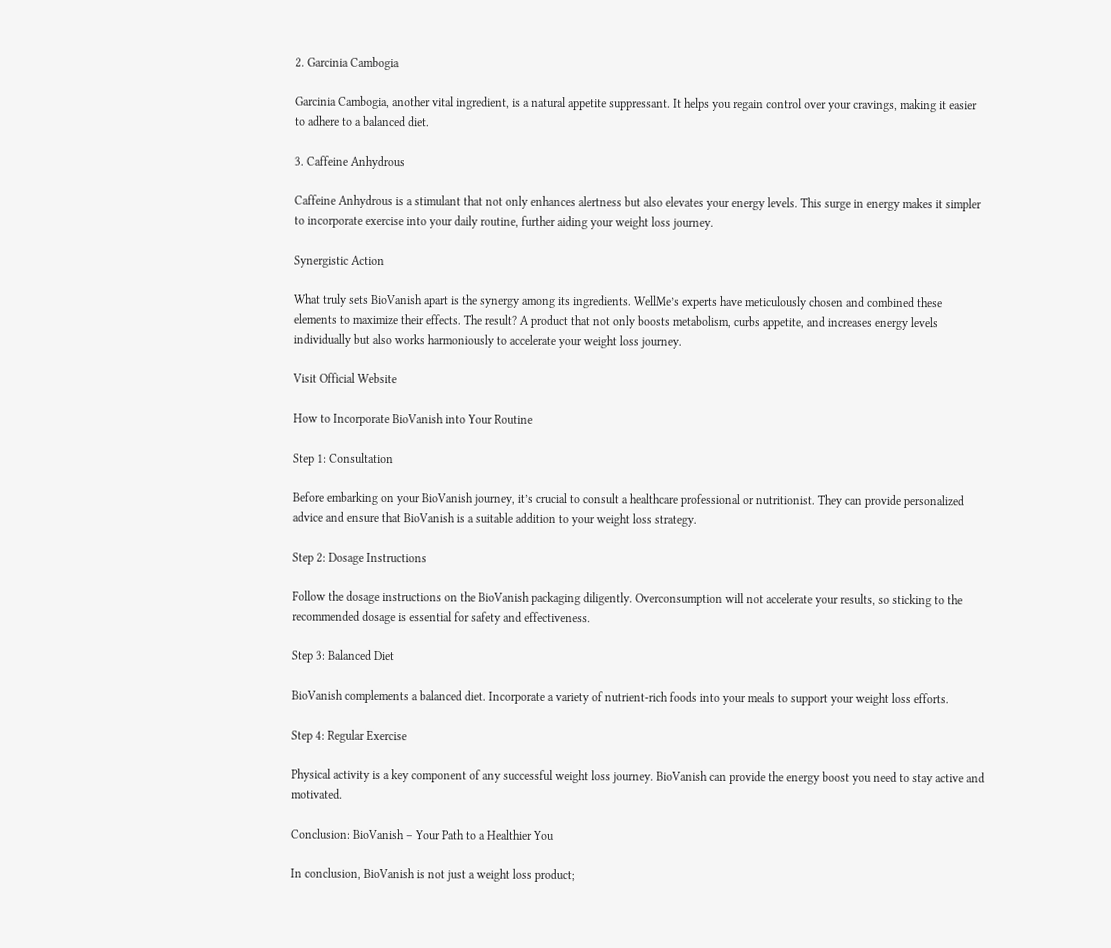2. Garcinia Cambogia

Garcinia Cambogia, another vital ingredient, is a natural appetite suppressant. It helps you regain control over your cravings, making it easier to adhere to a balanced diet.

3. Caffeine Anhydrous

Caffeine Anhydrous is a stimulant that not only enhances alertness but also elevates your energy levels. This surge in energy makes it simpler to incorporate exercise into your daily routine, further aiding your weight loss journey.

Synergistic Action

What truly sets BioVanish apart is the synergy among its ingredients. WellMe’s experts have meticulously chosen and combined these elements to maximize their effects. The result? A product that not only boosts metabolism, curbs appetite, and increases energy levels individually but also works harmoniously to accelerate your weight loss journey.

Visit Official Website

How to Incorporate BioVanish into Your Routine

Step 1: Consultation

Before embarking on your BioVanish journey, it’s crucial to consult a healthcare professional or nutritionist. They can provide personalized advice and ensure that BioVanish is a suitable addition to your weight loss strategy.

Step 2: Dosage Instructions

Follow the dosage instructions on the BioVanish packaging diligently. Overconsumption will not accelerate your results, so sticking to the recommended dosage is essential for safety and effectiveness.

Step 3: Balanced Diet

BioVanish complements a balanced diet. Incorporate a variety of nutrient-rich foods into your meals to support your weight loss efforts.

Step 4: Regular Exercise

Physical activity is a key component of any successful weight loss journey. BioVanish can provide the energy boost you need to stay active and motivated.

Conclusion: BioVanish – Your Path to a Healthier You

In conclusion, BioVanish is not just a weight loss product;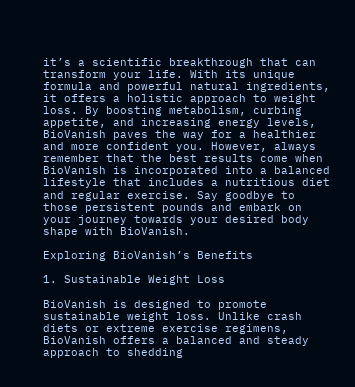it’s a scientific breakthrough that can transform your life. With its unique formula and powerful natural ingredients, it offers a holistic approach to weight loss. By boosting metabolism, curbing appetite, and increasing energy levels, BioVanish paves the way for a healthier and more confident you. However, always remember that the best results come when BioVanish is incorporated into a balanced lifestyle that includes a nutritious diet and regular exercise. Say goodbye to those persistent pounds and embark on your journey towards your desired body shape with BioVanish.

Exploring BioVanish’s Benefits

1. Sustainable Weight Loss

BioVanish is designed to promote sustainable weight loss. Unlike crash diets or extreme exercise regimens, BioVanish offers a balanced and steady approach to shedding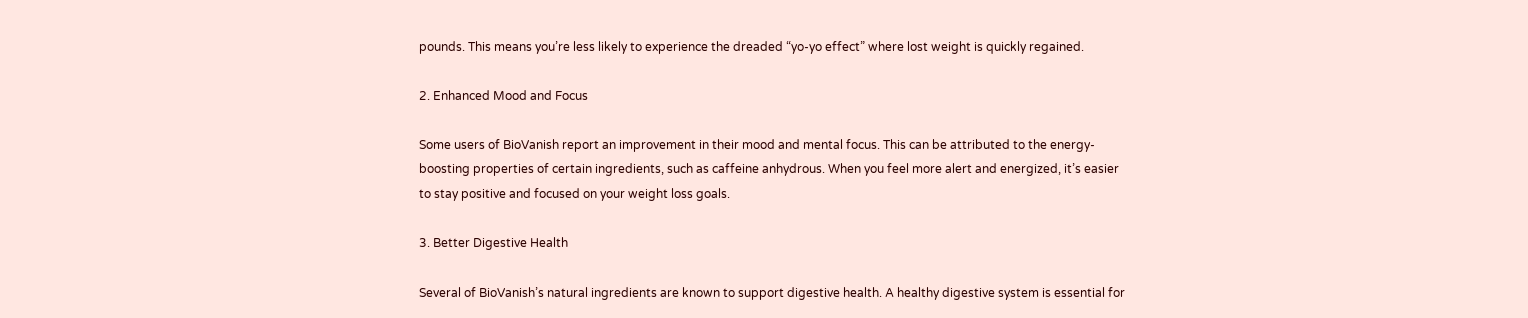pounds. This means you’re less likely to experience the dreaded “yo-yo effect” where lost weight is quickly regained.

2. Enhanced Mood and Focus

Some users of BioVanish report an improvement in their mood and mental focus. This can be attributed to the energy-boosting properties of certain ingredients, such as caffeine anhydrous. When you feel more alert and energized, it’s easier to stay positive and focused on your weight loss goals.

3. Better Digestive Health

Several of BioVanish’s natural ingredients are known to support digestive health. A healthy digestive system is essential for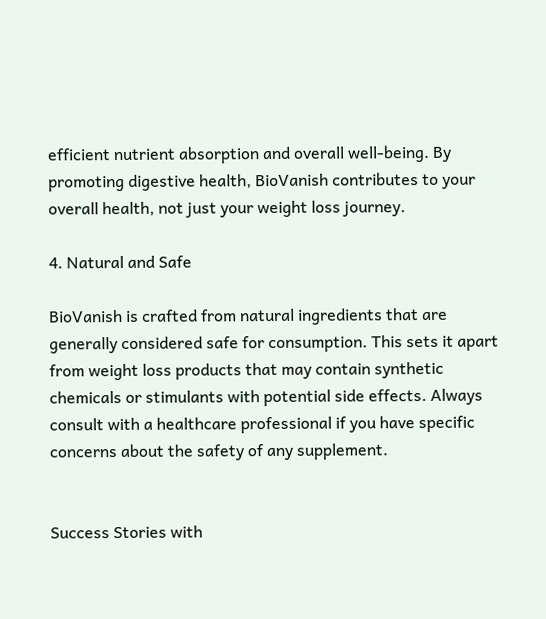efficient nutrient absorption and overall well-being. By promoting digestive health, BioVanish contributes to your overall health, not just your weight loss journey.

4. Natural and Safe

BioVanish is crafted from natural ingredients that are generally considered safe for consumption. This sets it apart from weight loss products that may contain synthetic chemicals or stimulants with potential side effects. Always consult with a healthcare professional if you have specific concerns about the safety of any supplement.


Success Stories with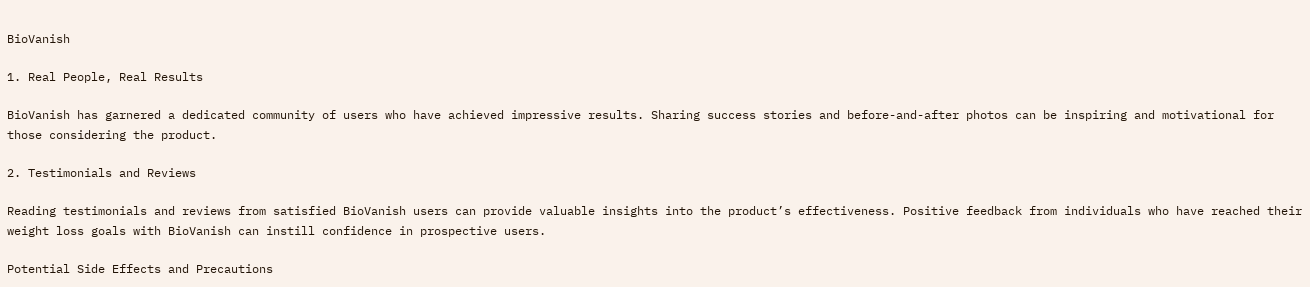BioVanish

1. Real People, Real Results

BioVanish has garnered a dedicated community of users who have achieved impressive results. Sharing success stories and before-and-after photos can be inspiring and motivational for those considering the product.

2. Testimonials and Reviews

Reading testimonials and reviews from satisfied BioVanish users can provide valuable insights into the product’s effectiveness. Positive feedback from individuals who have reached their weight loss goals with BioVanish can instill confidence in prospective users.

Potential Side Effects and Precautions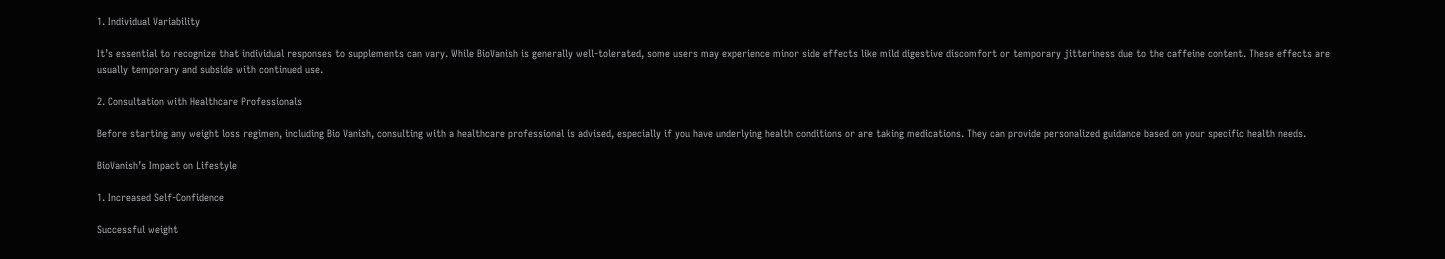1. Individual Variability

It’s essential to recognize that individual responses to supplements can vary. While BioVanish is generally well-tolerated, some users may experience minor side effects like mild digestive discomfort or temporary jitteriness due to the caffeine content. These effects are usually temporary and subside with continued use.

2. Consultation with Healthcare Professionals

Before starting any weight loss regimen, including Bio Vanish, consulting with a healthcare professional is advised, especially if you have underlying health conditions or are taking medications. They can provide personalized guidance based on your specific health needs.

BioVanish’s Impact on Lifestyle

1. Increased Self-Confidence

Successful weight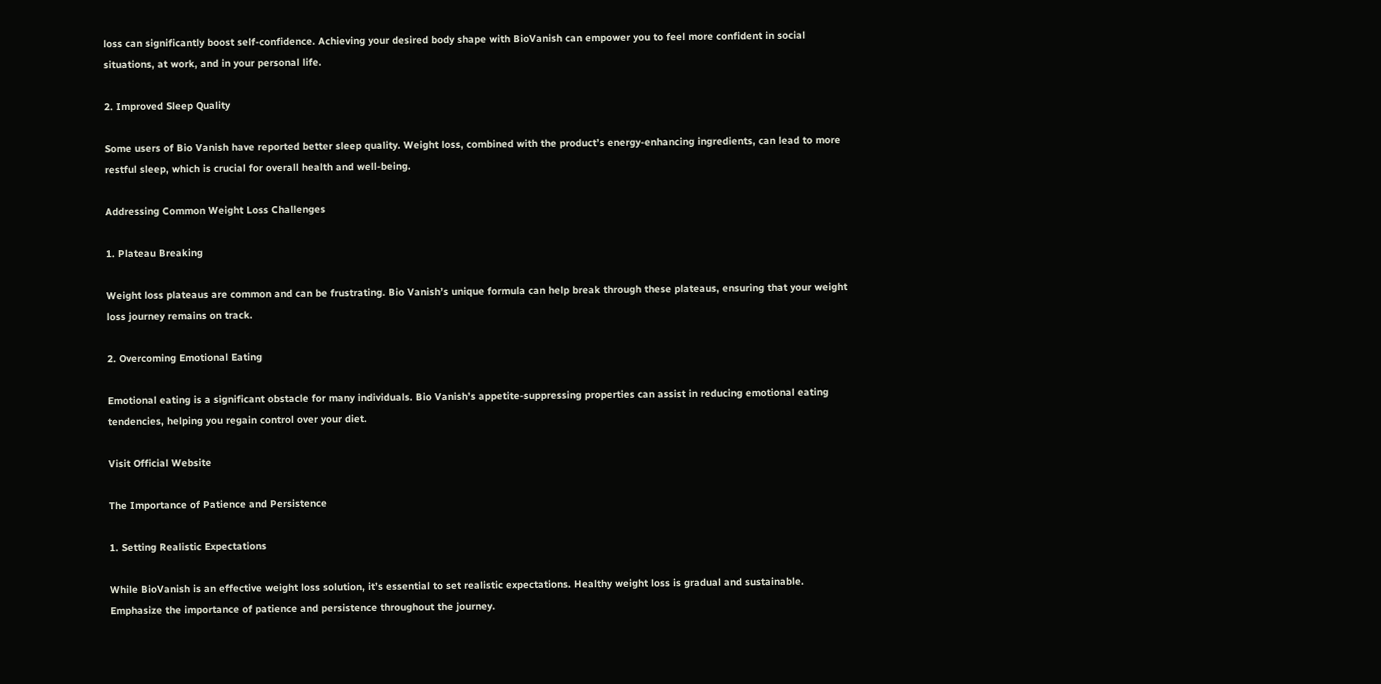loss can significantly boost self-confidence. Achieving your desired body shape with BioVanish can empower you to feel more confident in social situations, at work, and in your personal life.

2. Improved Sleep Quality

Some users of Bio Vanish have reported better sleep quality. Weight loss, combined with the product’s energy-enhancing ingredients, can lead to more restful sleep, which is crucial for overall health and well-being.

Addressing Common Weight Loss Challenges

1. Plateau Breaking

Weight loss plateaus are common and can be frustrating. Bio Vanish’s unique formula can help break through these plateaus, ensuring that your weight loss journey remains on track.

2. Overcoming Emotional Eating

Emotional eating is a significant obstacle for many individuals. Bio Vanish’s appetite-suppressing properties can assist in reducing emotional eating tendencies, helping you regain control over your diet.

Visit Official Website

The Importance of Patience and Persistence

1. Setting Realistic Expectations

While BioVanish is an effective weight loss solution, it’s essential to set realistic expectations. Healthy weight loss is gradual and sustainable. Emphasize the importance of patience and persistence throughout the journey.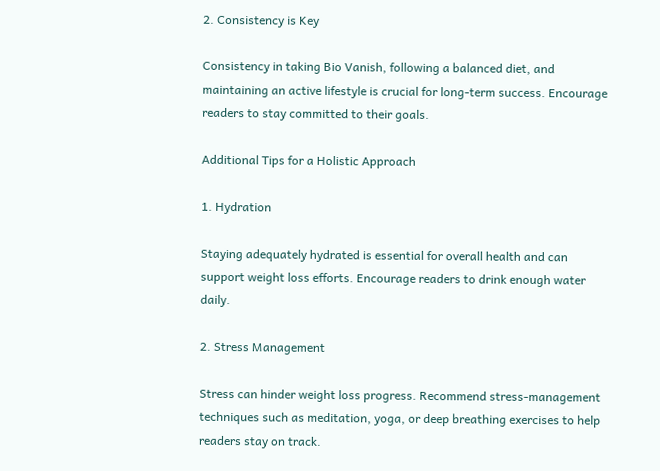2. Consistency is Key

Consistency in taking Bio Vanish, following a balanced diet, and maintaining an active lifestyle is crucial for long-term success. Encourage readers to stay committed to their goals.

Additional Tips for a Holistic Approach

1. Hydration

Staying adequately hydrated is essential for overall health and can support weight loss efforts. Encourage readers to drink enough water daily.

2. Stress Management

Stress can hinder weight loss progress. Recommend stress-management techniques such as meditation, yoga, or deep breathing exercises to help readers stay on track.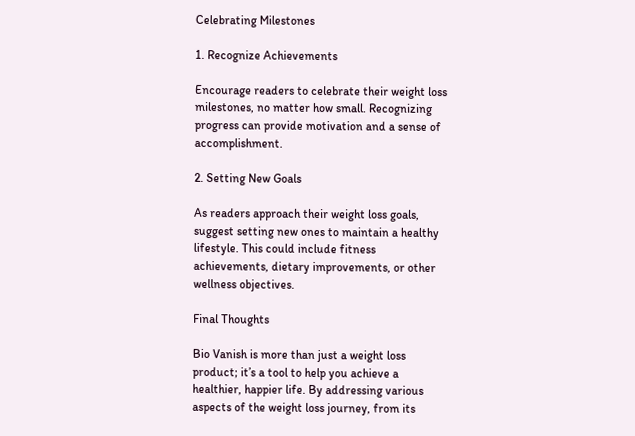Celebrating Milestones

1. Recognize Achievements

Encourage readers to celebrate their weight loss milestones, no matter how small. Recognizing progress can provide motivation and a sense of accomplishment.

2. Setting New Goals

As readers approach their weight loss goals, suggest setting new ones to maintain a healthy lifestyle. This could include fitness achievements, dietary improvements, or other wellness objectives.

Final Thoughts

Bio Vanish is more than just a weight loss product; it’s a tool to help you achieve a healthier, happier life. By addressing various aspects of the weight loss journey, from its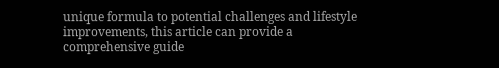unique formula to potential challenges and lifestyle improvements, this article can provide a comprehensive guide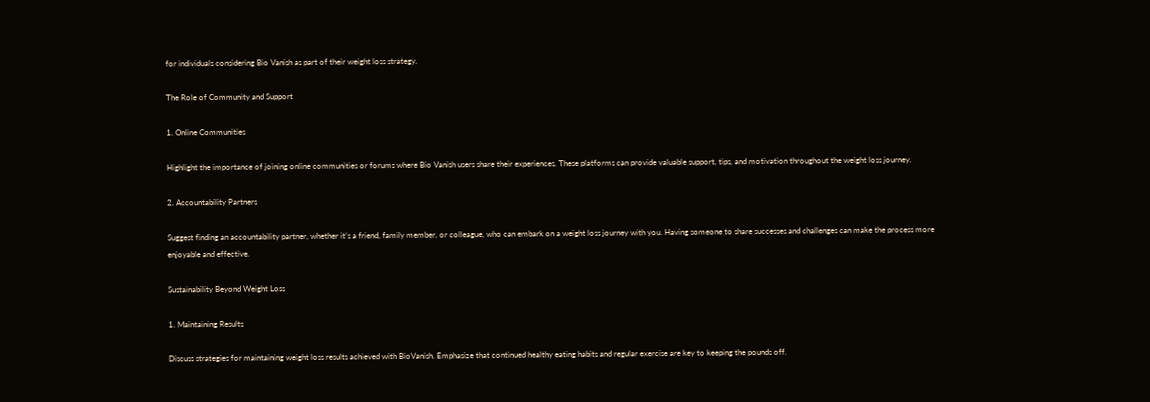for individuals considering Bio Vanish as part of their weight loss strategy.

The Role of Community and Support

1. Online Communities

Highlight the importance of joining online communities or forums where Bio Vanish users share their experiences. These platforms can provide valuable support, tips, and motivation throughout the weight loss journey.

2. Accountability Partners

Suggest finding an accountability partner, whether it’s a friend, family member, or colleague, who can embark on a weight loss journey with you. Having someone to share successes and challenges can make the process more enjoyable and effective.

Sustainability Beyond Weight Loss

1. Maintaining Results

Discuss strategies for maintaining weight loss results achieved with BioVanish. Emphasize that continued healthy eating habits and regular exercise are key to keeping the pounds off.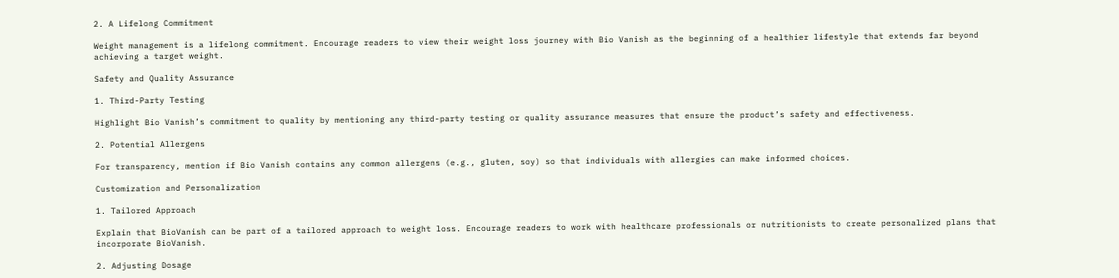2. A Lifelong Commitment

Weight management is a lifelong commitment. Encourage readers to view their weight loss journey with Bio Vanish as the beginning of a healthier lifestyle that extends far beyond achieving a target weight.

Safety and Quality Assurance

1. Third-Party Testing

Highlight Bio Vanish’s commitment to quality by mentioning any third-party testing or quality assurance measures that ensure the product’s safety and effectiveness.

2. Potential Allergens

For transparency, mention if Bio Vanish contains any common allergens (e.g., gluten, soy) so that individuals with allergies can make informed choices.

Customization and Personalization

1. Tailored Approach

Explain that BioVanish can be part of a tailored approach to weight loss. Encourage readers to work with healthcare professionals or nutritionists to create personalized plans that incorporate BioVanish.

2. Adjusting Dosage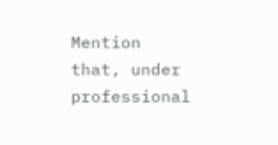Mention that, under professional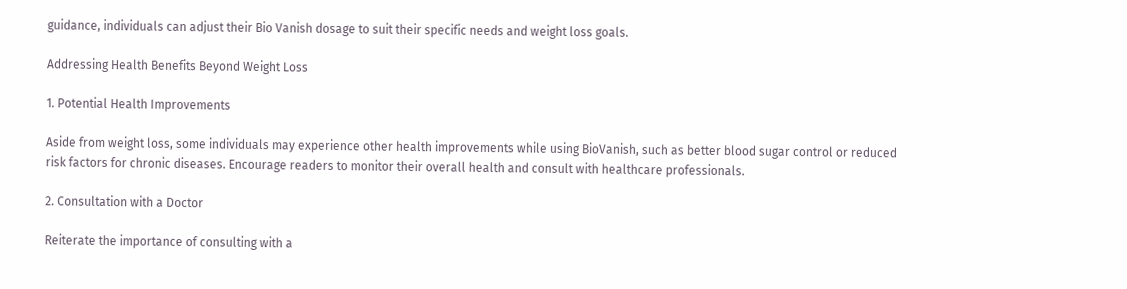guidance, individuals can adjust their Bio Vanish dosage to suit their specific needs and weight loss goals.

Addressing Health Benefits Beyond Weight Loss

1. Potential Health Improvements

Aside from weight loss, some individuals may experience other health improvements while using BioVanish, such as better blood sugar control or reduced risk factors for chronic diseases. Encourage readers to monitor their overall health and consult with healthcare professionals.

2. Consultation with a Doctor

Reiterate the importance of consulting with a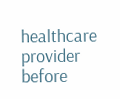healthcare provider before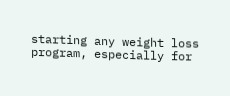starting any weight loss program, especially for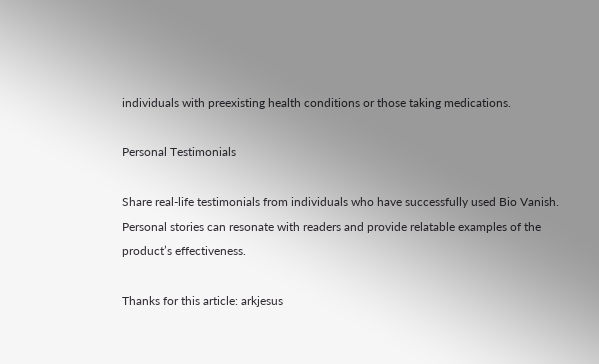individuals with preexisting health conditions or those taking medications.

Personal Testimonials

Share real-life testimonials from individuals who have successfully used Bio Vanish. Personal stories can resonate with readers and provide relatable examples of the product’s effectiveness.

Thanks for this article: arkjesus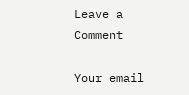Leave a Comment

Your email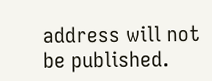address will not be published.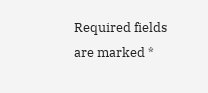Required fields are marked *